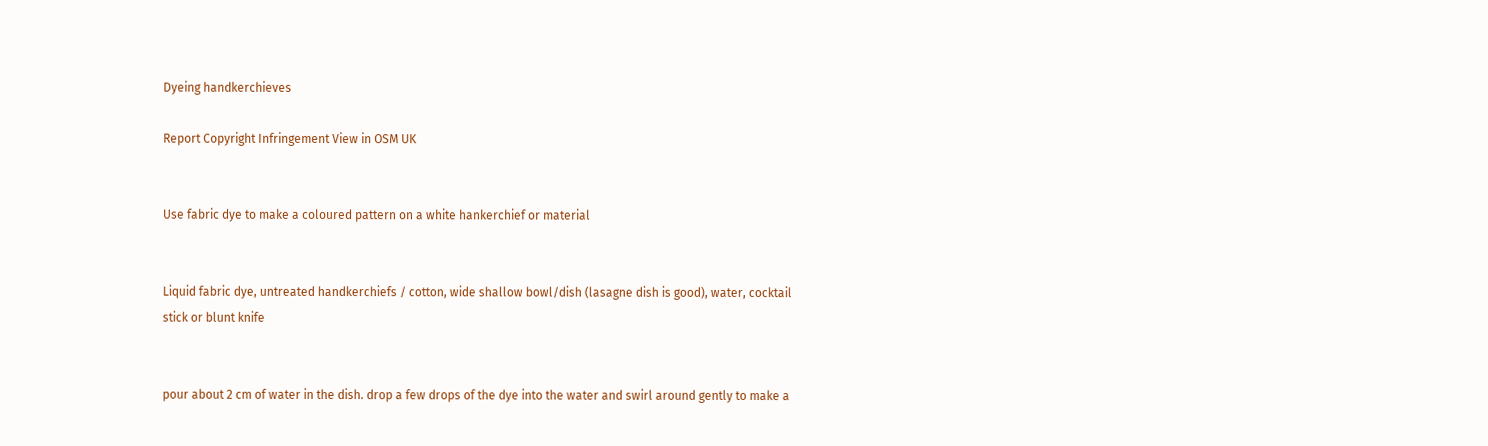Dyeing handkerchieves

Report Copyright Infringement View in OSM UK


Use fabric dye to make a coloured pattern on a white hankerchief or material


Liquid fabric dye, untreated handkerchiefs / cotton, wide shallow bowl/dish (lasagne dish is good), water, cocktail stick or blunt knife


pour about 2 cm of water in the dish. drop a few drops of the dye into the water and swirl around gently to make a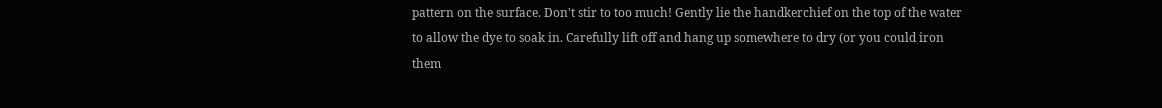pattern on the surface. Don't stir to too much! Gently lie the handkerchief on the top of the water to allow the dye to soak in. Carefully lift off and hang up somewhere to dry (or you could iron them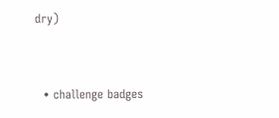dry)


  • challenge badges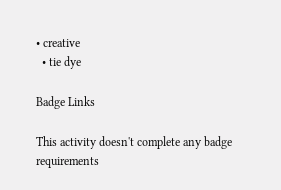• creative
  • tie dye

Badge Links

This activity doesn't complete any badge requirements